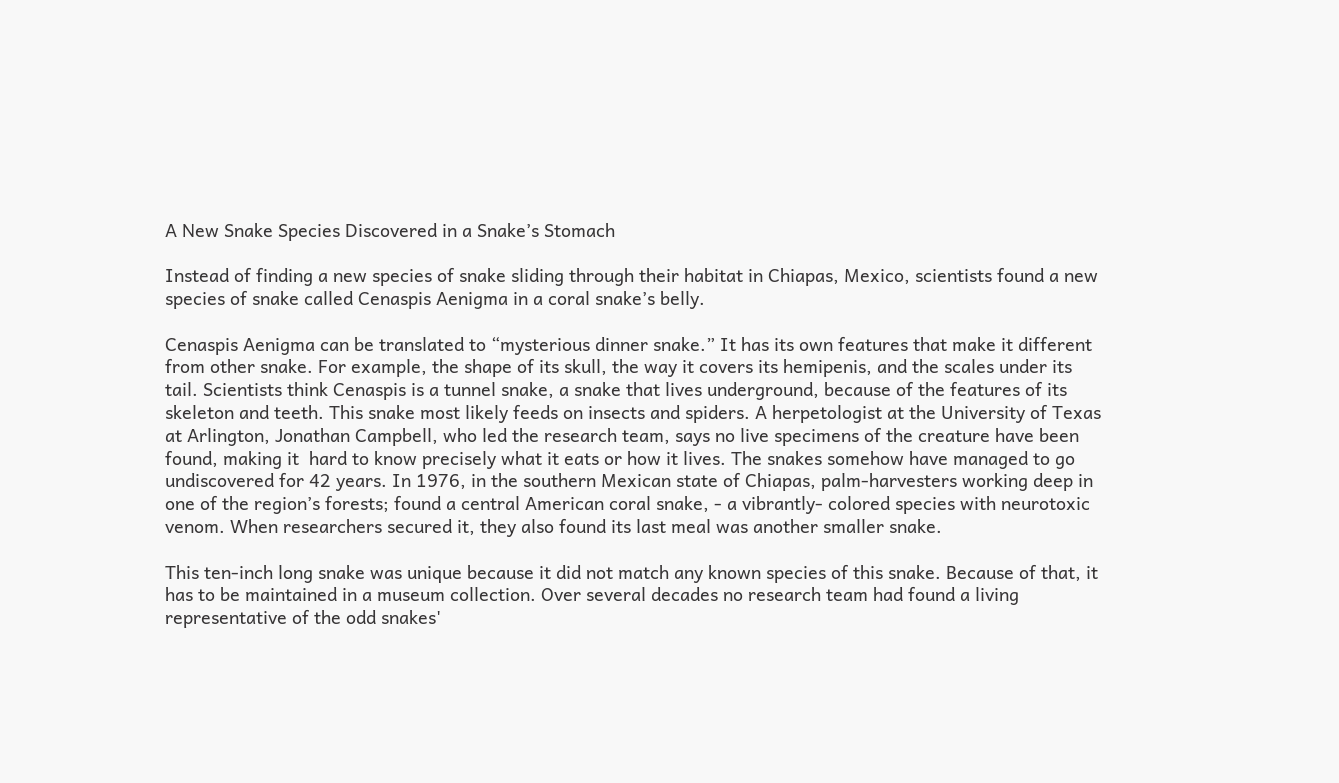A New Snake Species Discovered in a Snake’s Stomach

Instead of finding a new species of snake sliding through their habitat in Chiapas, Mexico, scientists found a new species of snake called Cenaspis Aenigma in a coral snake’s belly.

Cenaspis Aenigma can be translated to “mysterious dinner snake.” It has its own features that make it different from other snake. For example, the shape of its skull, the way it covers its hemipenis, and the scales under its tail. Scientists think Cenaspis is a tunnel snake, a snake that lives underground, because of the features of its skeleton and teeth. This snake most likely feeds on insects and spiders. A herpetologist at the University of Texas at Arlington, Jonathan Campbell, who led the research team, says no live specimens of the creature have been found, making it  hard to know precisely what it eats or how it lives. The snakes somehow have managed to go undiscovered for 42 years. In 1976, in the southern Mexican state of Chiapas, palm-harvesters working deep in one of the region’s forests; found a central American coral snake, - a vibrantly- colored species with neurotoxic venom. When researchers secured it, they also found its last meal was another smaller snake.

This ten-inch long snake was unique because it did not match any known species of this snake. Because of that, it has to be maintained in a museum collection. Over several decades no research team had found a living representative of the odd snakes'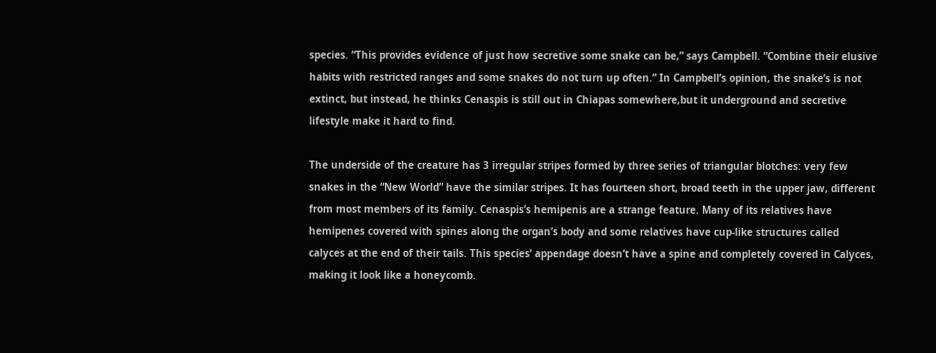species. “This provides evidence of just how secretive some snake can be,” says Campbell. “Combine their elusive habits with restricted ranges and some snakes do not turn up often.” In Campbell’s opinion, the snake’s is not extinct, but instead, he thinks Cenaspis is still out in Chiapas somewhere,but it underground and secretive lifestyle make it hard to find.

The underside of the creature has 3 irregular stripes formed by three series of triangular blotches: very few snakes in the “New World” have the similar stripes. It has fourteen short, broad teeth in the upper jaw, different from most members of its family. Cenaspis’s hemipenis are a strange feature. Many of its relatives have hemipenes covered with spines along the organ’s body and some relatives have cup-like structures called calyces at the end of their tails. This species’ appendage doesn’t have a spine and completely covered in Calyces, making it look like a honeycomb.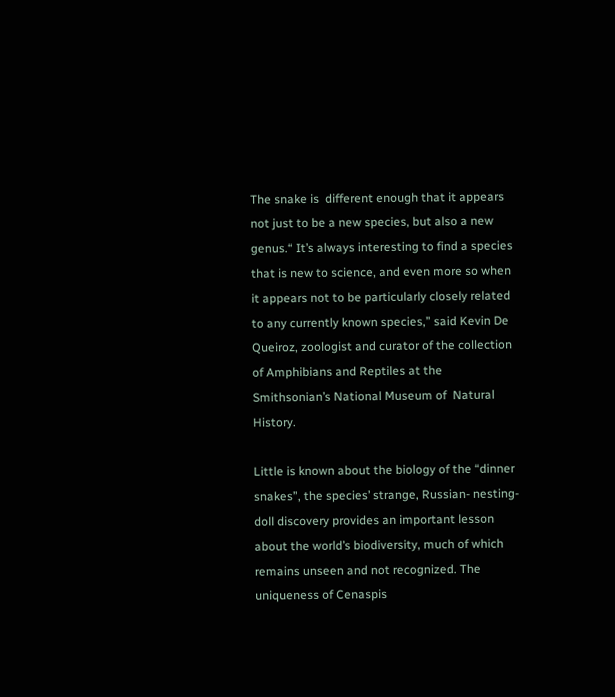The snake is  different enough that it appears not just to be a new species, but also a new genus.“ It’s always interesting to find a species that is new to science, and even more so when it appears not to be particularly closely related to any currently known species,” said Kevin De Queiroz, zoologist and curator of the collection of Amphibians and Reptiles at the Smithsonian’s National Museum of  Natural History.

Little is known about the biology of the “dinner snakes”, the species’ strange, Russian- nesting- doll discovery provides an important lesson about the world’s biodiversity, much of which remains unseen and not recognized. The uniqueness of Cenaspis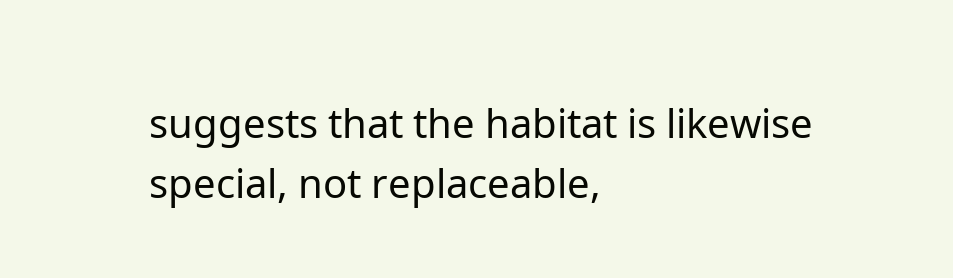suggests that the habitat is likewise special, not replaceable,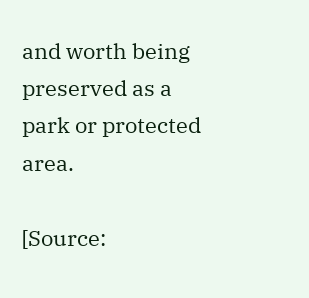and worth being preserved as a park or protected area.

[Source: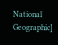National Geographic]